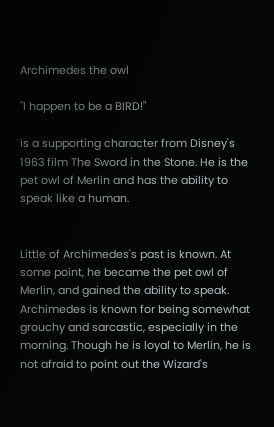Archimedes the owl

"I happen to be a BIRD!"

is a supporting character from Disney's 1963 film The Sword in the Stone. He is the pet owl of Merlin and has the ability to speak like a human.


Little of Archimedes's past is known. At some point, he became the pet owl of Merlin, and gained the ability to speak. Archimedes is known for being somewhat grouchy and sarcastic, especially in the morning. Though he is loyal to Merlin, he is not afraid to point out the Wizard's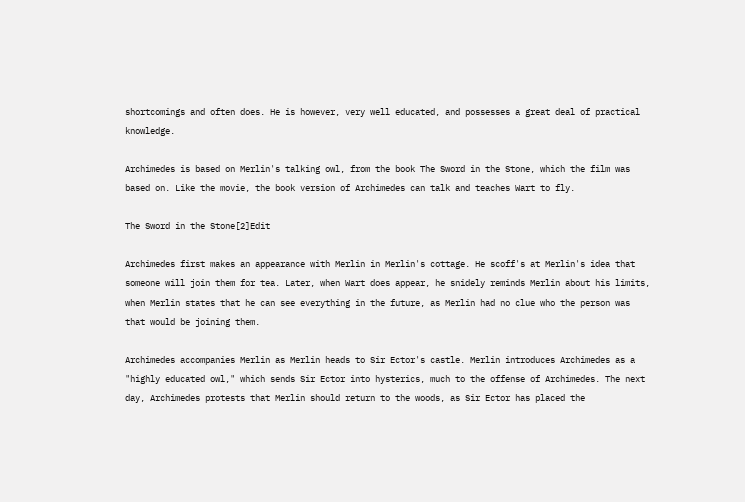shortcomings and often does. He is however, very well educated, and possesses a great deal of practical knowledge.

Archimedes is based on Merlin's talking owl, from the book The Sword in the Stone, which the film was based on. Like the movie, the book version of Archimedes can talk and teaches Wart to fly.

The Sword in the Stone[2]Edit

Archimedes first makes an appearance with Merlin in Merlin's cottage. He scoff's at Merlin's idea that someone will join them for tea. Later, when Wart does appear, he snidely reminds Merlin about his limits, when Merlin states that he can see everything in the future, as Merlin had no clue who the person was that would be joining them.

Archimedes accompanies Merlin as Merlin heads to Sir Ector's castle. Merlin introduces Archimedes as a "highly educated owl," which sends Sir Ector into hysterics, much to the offense of Archimedes. The next day, Archimedes protests that Merlin should return to the woods, as Sir Ector has placed the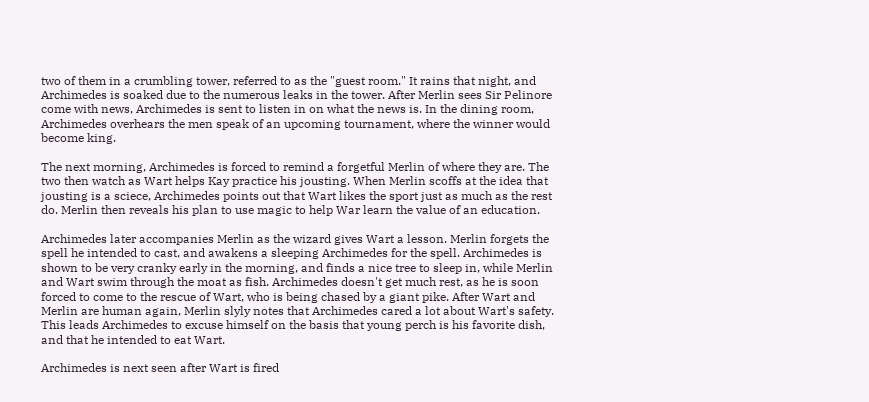two of them in a crumbling tower, referred to as the "guest room." It rains that night, and Archimedes is soaked due to the numerous leaks in the tower. After Merlin sees Sir Pelinore come with news, Archimedes is sent to listen in on what the news is. In the dining room, Archimedes overhears the men speak of an upcoming tournament, where the winner would become king.

The next morning, Archimedes is forced to remind a forgetful Merlin of where they are. The two then watch as Wart helps Kay practice his jousting. When Merlin scoffs at the idea that jousting is a sciece, Archimedes points out that Wart likes the sport just as much as the rest do. Merlin then reveals his plan to use magic to help War learn the value of an education.

Archimedes later accompanies Merlin as the wizard gives Wart a lesson. Merlin forgets the spell he intended to cast, and awakens a sleeping Archimedes for the spell. Archimedes is shown to be very cranky early in the morning, and finds a nice tree to sleep in, while Merlin and Wart swim through the moat as fish. Archimedes doesn't get much rest, as he is soon forced to come to the rescue of Wart, who is being chased by a giant pike. After Wart and Merlin are human again, Merlin slyly notes that Archimedes cared a lot about Wart's safety. This leads Archimedes to excuse himself on the basis that young perch is his favorite dish, and that he intended to eat Wart.

Archimedes is next seen after Wart is fired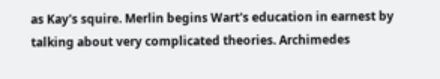as Kay's squire. Merlin begins Wart's education in earnest by talking about very complicated theories. Archimedes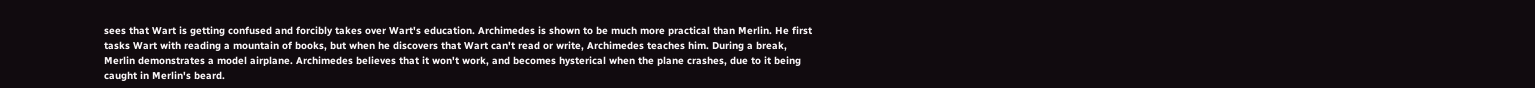sees that Wart is getting confused and forcibly takes over Wart's education. Archimedes is shown to be much more practical than Merlin. He first tasks Wart with reading a mountain of books, but when he discovers that Wart can't read or write, Archimedes teaches him. During a break, Merlin demonstrates a model airplane. Archimedes believes that it won't work, and becomes hysterical when the plane crashes, due to it being caught in Merlin's beard.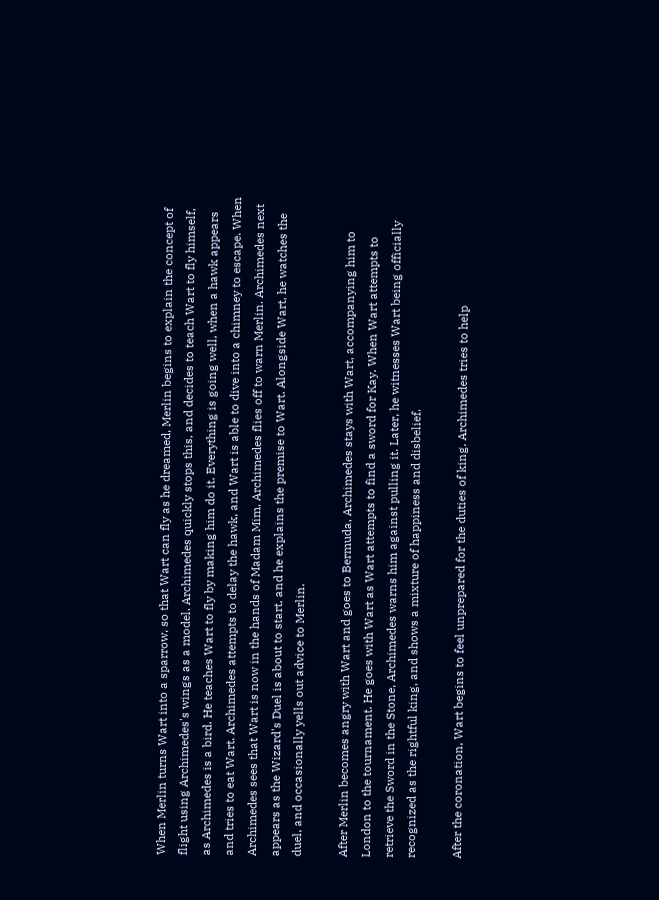When Merlin turns Wart into a sparrow, so that Wart can fly as he dreamed, Merlin begins to explain the concept of flight using Archimedes's wings as a model. Archimedes quickly stops this, and decides to teach Wart to fly himself, as Archimedes is a bird. He teaches Wart to fly by making him do it. Everything is going well, when a hawk appears and tries to eat Wart. Archimedes attempts to delay the hawk, and Wart is able to dive into a chimney to escape. When Archimedes sees that Wart is now in the hands of Madam Mim, Archimedes flies off to warn Merlin. Archimedes next appears as the Wizard's Duel is about to start, and he explains the premise to Wart. Alongside Wart, he watches the duel, and occasionally yells out advice to Merlin.

After Merlin becomes angry with Wart and goes to Bermuda, Archimedes stays with Wart, accompanying him to London to the tournament. He goes with Wart as Wart attempts to find a sword for Kay. When Wart attempts to retrieve the Sword in the Stone, Archimedes warns him against pulling it. Later, he witnesses Wart being officially recognized as the rightful king, and shows a mixture of happiness and disbelief.

After the coronation, Wart begins to feel unprepared for the duties of king. Archimedes tries to help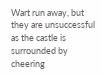Wart run away, but they are unsuccessful as the castle is surrounded by cheering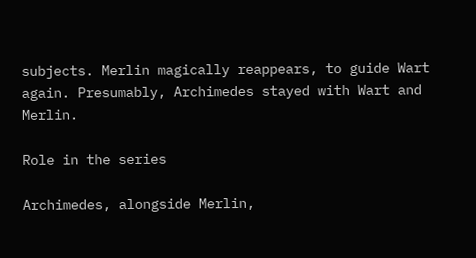subjects. Merlin magically reappears, to guide Wart again. Presumably, Archimedes stayed with Wart and Merlin.

Role in the series

Archimedes, alongside Merlin,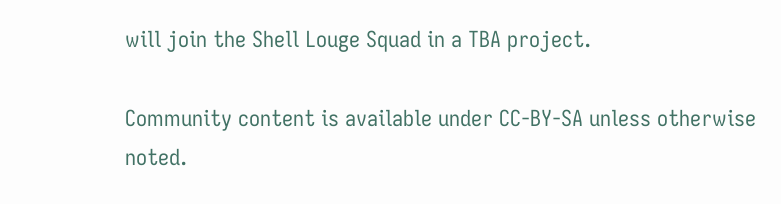will join the Shell Louge Squad in a TBA project.

Community content is available under CC-BY-SA unless otherwise noted.